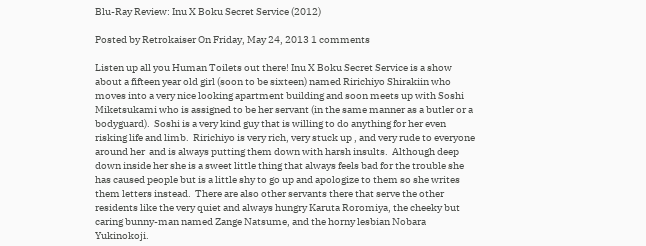Blu-Ray Review: Inu X Boku Secret Service (2012)

Posted by Retrokaiser On Friday, May 24, 2013 1 comments

Listen up all you Human Toilets out there! Inu X Boku Secret Service is a show about a fifteen year old girl (soon to be sixteen) named Ririchiyo Shirakiin who moves into a very nice looking apartment building and soon meets up with Soshi Miketsukami who is assigned to be her servant (in the same manner as a butler or a bodyguard).  Soshi is a very kind guy that is willing to do anything for her even risking life and limb.  Ririchiyo is very rich, very stuck up , and very rude to everyone around her  and is always putting them down with harsh insults.  Although deep down inside her she is a sweet little thing that always feels bad for the trouble she has caused people but is a little shy to go up and apologize to them so she writes them letters instead.  There are also other servants there that serve the other residents like the very quiet and always hungry Karuta Roromiya, the cheeky but caring bunny-man named Zange Natsume, and the horny lesbian Nobara Yukinokoji.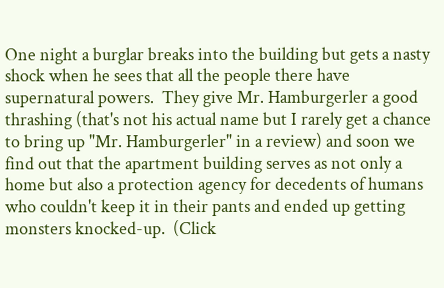One night a burglar breaks into the building but gets a nasty shock when he sees that all the people there have supernatural powers.  They give Mr. Hamburgerler a good thrashing (that's not his actual name but I rarely get a chance to bring up "Mr. Hamburgerler" in a review) and soon we find out that the apartment building serves as not only a home but also a protection agency for decedents of humans who couldn't keep it in their pants and ended up getting monsters knocked-up.  (Click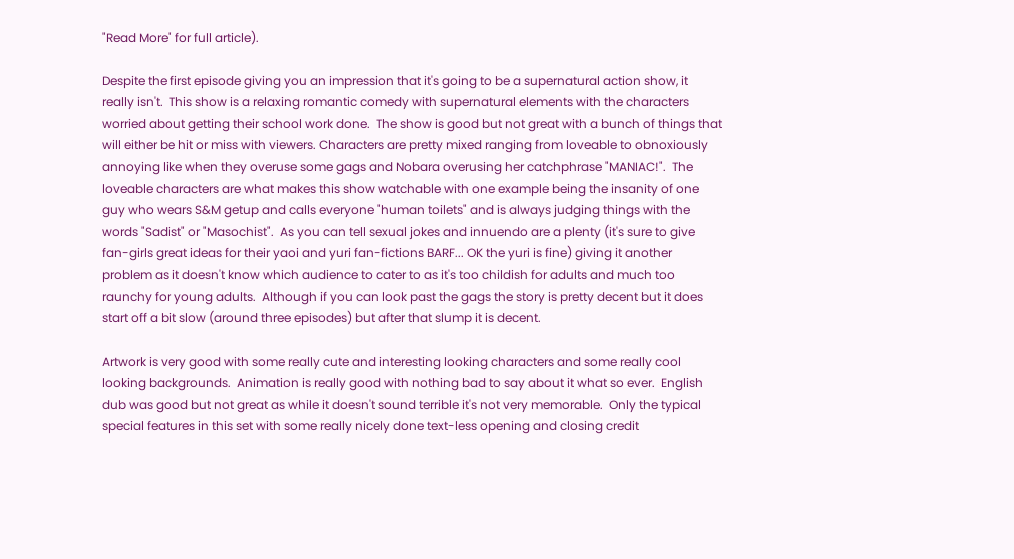"Read More" for full article).

Despite the first episode giving you an impression that it's going to be a supernatural action show, it really isn't.  This show is a relaxing romantic comedy with supernatural elements with the characters worried about getting their school work done.  The show is good but not great with a bunch of things that will either be hit or miss with viewers. Characters are pretty mixed ranging from loveable to obnoxiously annoying like when they overuse some gags and Nobara overusing her catchphrase "MANIAC!".  The loveable characters are what makes this show watchable with one example being the insanity of one guy who wears S&M getup and calls everyone "human toilets" and is always judging things with the words "Sadist" or "Masochist".  As you can tell sexual jokes and innuendo are a plenty (it's sure to give fan-girls great ideas for their yaoi and yuri fan-fictions BARF... OK the yuri is fine) giving it another problem as it doesn't know which audience to cater to as it's too childish for adults and much too raunchy for young adults.  Although if you can look past the gags the story is pretty decent but it does start off a bit slow (around three episodes) but after that slump it is decent.

Artwork is very good with some really cute and interesting looking characters and some really cool looking backgrounds.  Animation is really good with nothing bad to say about it what so ever.  English dub was good but not great as while it doesn't sound terrible it's not very memorable.  Only the typical special features in this set with some really nicely done text-less opening and closing credit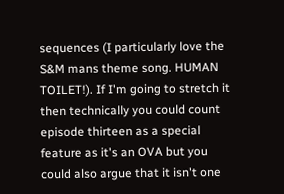sequences (I particularly love the S&M mans theme song. HUMAN TOILET!). If I'm going to stretch it then technically you could count episode thirteen as a special feature as it's an OVA but you could also argue that it isn't one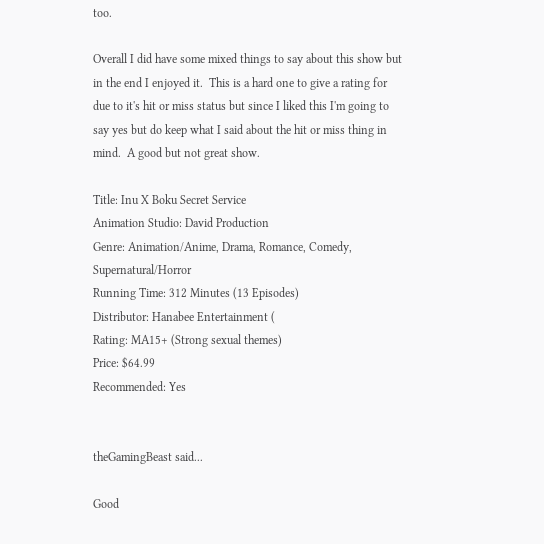too.

Overall I did have some mixed things to say about this show but in the end I enjoyed it.  This is a hard one to give a rating for due to it's hit or miss status but since I liked this I'm going to say yes but do keep what I said about the hit or miss thing in mind.  A good but not great show.

Title: Inu X Boku Secret Service
Animation Studio: David Production
Genre: Animation/Anime, Drama, Romance, Comedy, Supernatural/Horror
Running Time: 312 Minutes (13 Episodes)
Distributor: Hanabee Entertainment (
Rating: MA15+ (Strong sexual themes)
Price: $64.99
Recommended: Yes


theGamingBeast said...

Good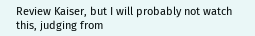Review Kaiser, but I will probably not watch this, judging from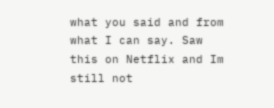what you said and from what I can say. Saw this on Netflix and Im still not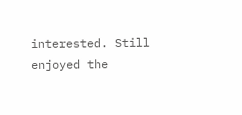interested. Still enjoyed the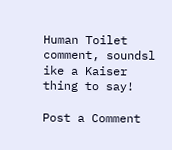Human Toilet comment, soundsl ike a Kaiser thing to say!

Post a Comment